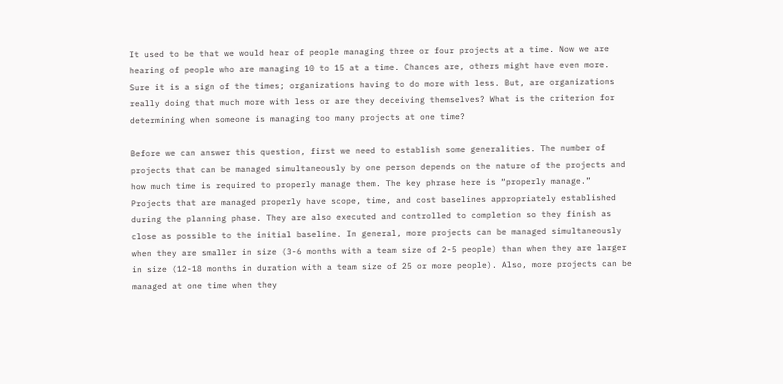It used to be that we would hear of people managing three or four projects at a time. Now we are hearing of people who are managing 10 to 15 at a time. Chances are, others might have even more. Sure it is a sign of the times; organizations having to do more with less. But, are organizations really doing that much more with less or are they deceiving themselves? What is the criterion for determining when someone is managing too many projects at one time?

Before we can answer this question, first we need to establish some generalities. The number of projects that can be managed simultaneously by one person depends on the nature of the projects and how much time is required to properly manage them. The key phrase here is “properly manage.” Projects that are managed properly have scope, time, and cost baselines appropriately established during the planning phase. They are also executed and controlled to completion so they finish as close as possible to the initial baseline. In general, more projects can be managed simultaneously when they are smaller in size (3-6 months with a team size of 2-5 people) than when they are larger in size (12-18 months in duration with a team size of 25 or more people). Also, more projects can be managed at one time when they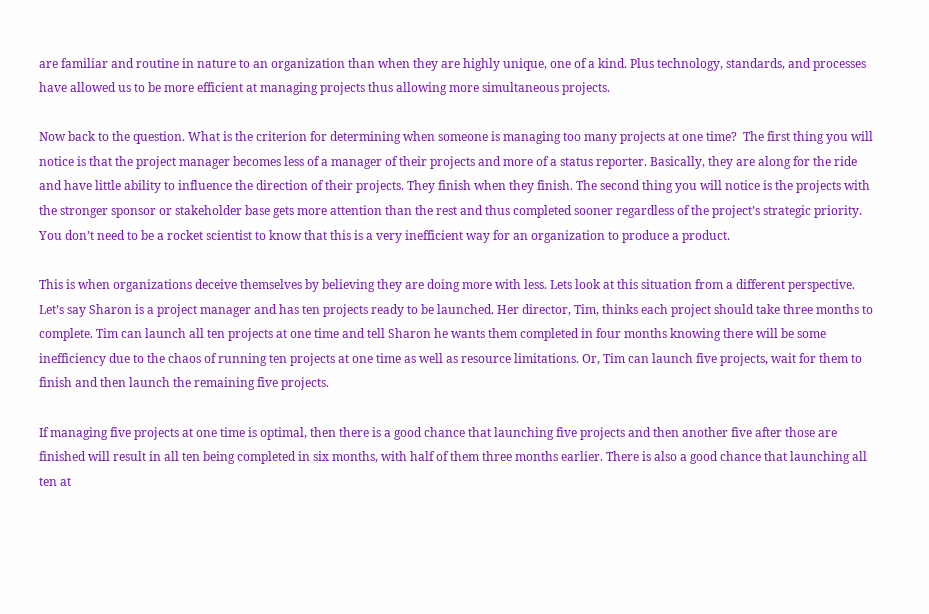are familiar and routine in nature to an organization than when they are highly unique, one of a kind. Plus technology, standards, and processes have allowed us to be more efficient at managing projects thus allowing more simultaneous projects.

Now back to the question. What is the criterion for determining when someone is managing too many projects at one time?  The first thing you will notice is that the project manager becomes less of a manager of their projects and more of a status reporter. Basically, they are along for the ride and have little ability to influence the direction of their projects. They finish when they finish. The second thing you will notice is the projects with the stronger sponsor or stakeholder base gets more attention than the rest and thus completed sooner regardless of the project’s strategic priority. You don’t need to be a rocket scientist to know that this is a very inefficient way for an organization to produce a product.

This is when organizations deceive themselves by believing they are doing more with less. Lets look at this situation from a different perspective. Let’s say Sharon is a project manager and has ten projects ready to be launched. Her director, Tim, thinks each project should take three months to complete. Tim can launch all ten projects at one time and tell Sharon he wants them completed in four months knowing there will be some inefficiency due to the chaos of running ten projects at one time as well as resource limitations. Or, Tim can launch five projects, wait for them to finish and then launch the remaining five projects.

If managing five projects at one time is optimal, then there is a good chance that launching five projects and then another five after those are finished will result in all ten being completed in six months, with half of them three months earlier. There is also a good chance that launching all ten at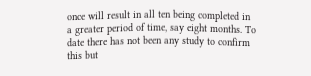once will result in all ten being completed in a greater period of time, say eight months. To date there has not been any study to confirm this but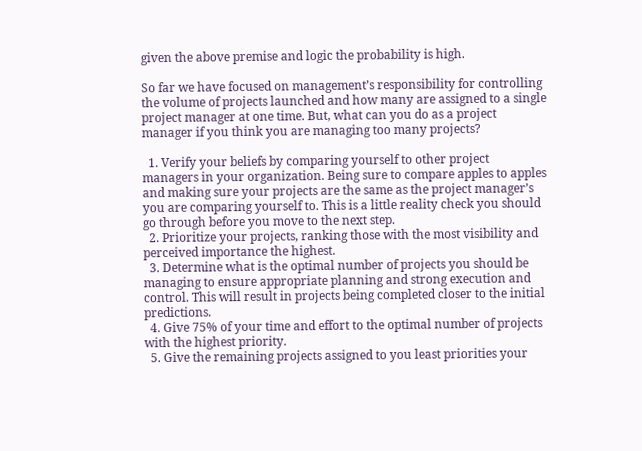given the above premise and logic the probability is high.

So far we have focused on management’s responsibility for controlling the volume of projects launched and how many are assigned to a single project manager at one time. But, what can you do as a project manager if you think you are managing too many projects?

  1. Verify your beliefs by comparing yourself to other project managers in your organization. Being sure to compare apples to apples and making sure your projects are the same as the project manager’s you are comparing yourself to. This is a little reality check you should go through before you move to the next step.
  2. Prioritize your projects, ranking those with the most visibility and perceived importance the highest.
  3. Determine what is the optimal number of projects you should be managing to ensure appropriate planning and strong execution and control. This will result in projects being completed closer to the initial predictions.
  4. Give 75% of your time and effort to the optimal number of projects with the highest priority.
  5. Give the remaining projects assigned to you least priorities your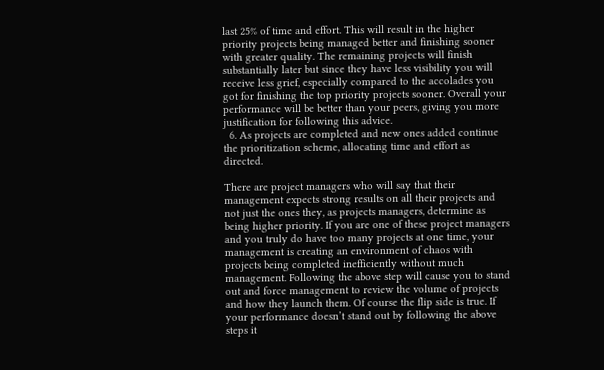last 25% of time and effort. This will result in the higher priority projects being managed better and finishing sooner with greater quality. The remaining projects will finish substantially later but since they have less visibility you will receive less grief, especially compared to the accolades you got for finishing the top priority projects sooner. Overall your performance will be better than your peers, giving you more justification for following this advice.
  6. As projects are completed and new ones added continue the prioritization scheme, allocating time and effort as directed.

There are project managers who will say that their management expects strong results on all their projects and not just the ones they, as projects managers, determine as being higher priority. If you are one of these project managers and you truly do have too many projects at one time, your management is creating an environment of chaos with projects being completed inefficiently without much management. Following the above step will cause you to stand out and force management to review the volume of projects and how they launch them. Of course the flip side is true. If your performance doesn’t stand out by following the above steps it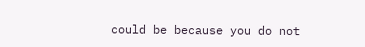could be because you do not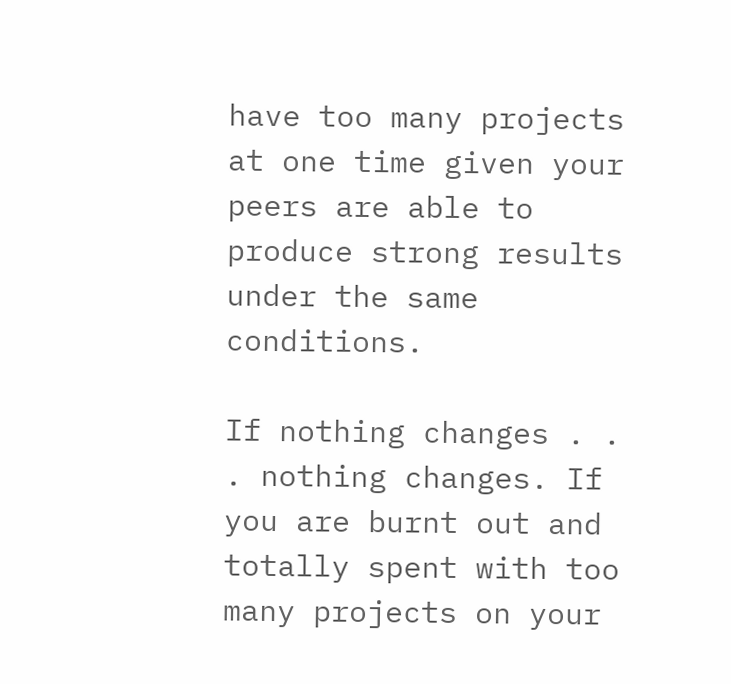have too many projects at one time given your peers are able to produce strong results under the same conditions.

If nothing changes . . . nothing changes. If you are burnt out and totally spent with too many projects on your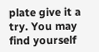plate give it a try. You may find yourself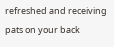refreshed and receiving pats on your back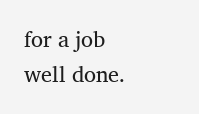for a job well done.